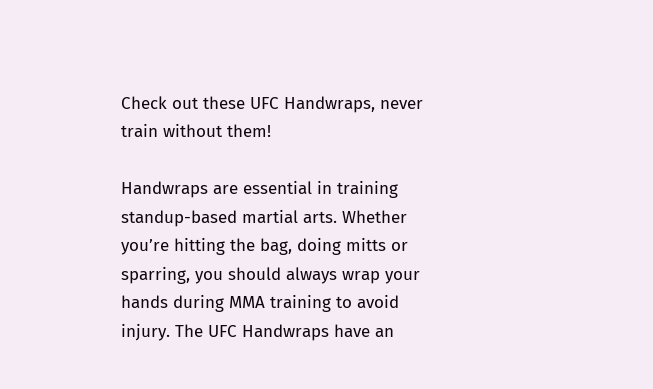Check out these UFC Handwraps, never train without them!

Handwraps are essential in training standup-based martial arts. Whether you’re hitting the bag, doing mitts or sparring, you should always wrap your hands during MMA training to avoid injury. The UFC Handwraps have an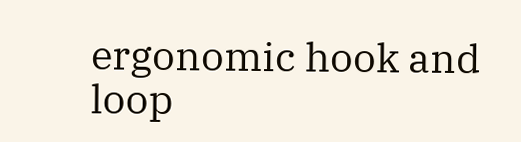ergonomic hook and loop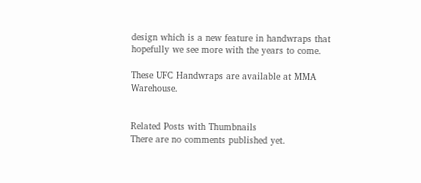design which is a new feature in handwraps that hopefully we see more with the years to come.

These UFC Handwraps are available at MMA Warehouse.


Related Posts with Thumbnails
There are no comments published yet.